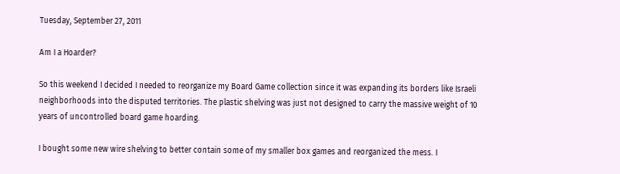Tuesday, September 27, 2011

Am I a Hoarder?

So this weekend I decided I needed to reorganize my Board Game collection since it was expanding its borders like Israeli neighborhoods into the disputed territories. The plastic shelving was just not designed to carry the massive weight of 10 years of uncontrolled board game hoarding.

I bought some new wire shelving to better contain some of my smaller box games and reorganized the mess. I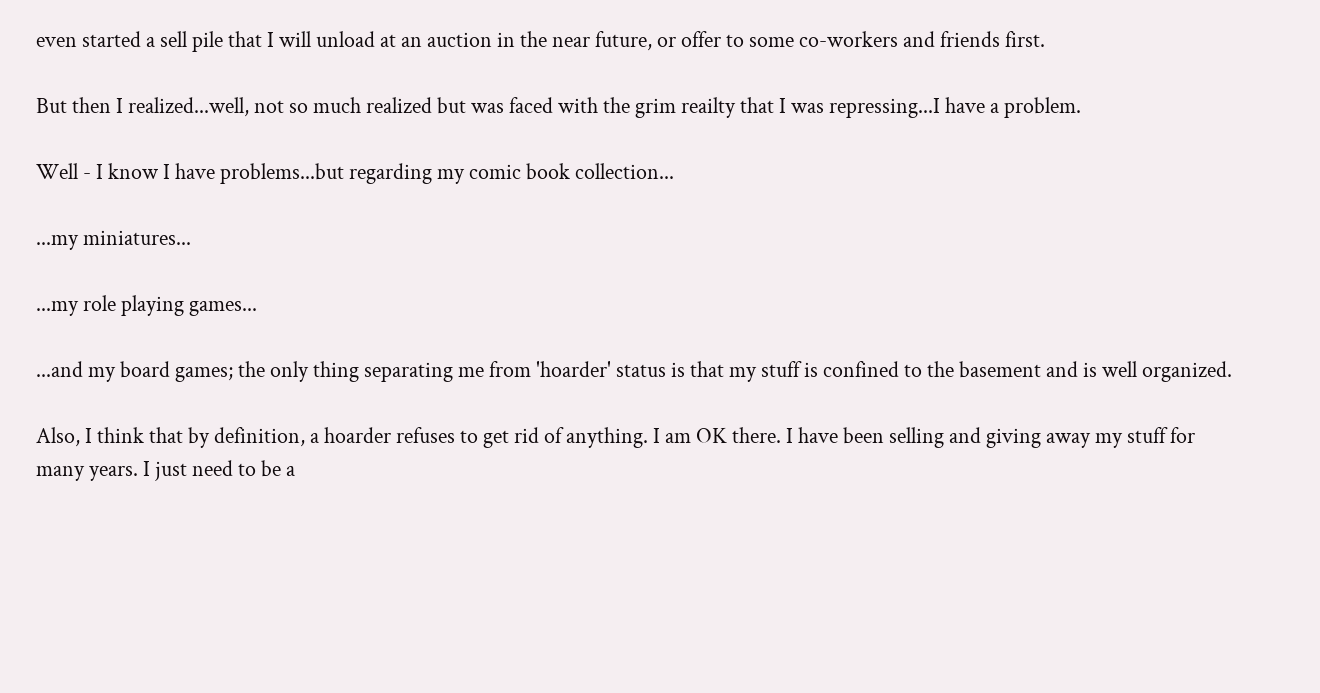even started a sell pile that I will unload at an auction in the near future, or offer to some co-workers and friends first.

But then I realized...well, not so much realized but was faced with the grim reailty that I was repressing...I have a problem.

Well - I know I have problems...but regarding my comic book collection...

...my miniatures...

...my role playing games...

...and my board games; the only thing separating me from 'hoarder' status is that my stuff is confined to the basement and is well organized.

Also, I think that by definition, a hoarder refuses to get rid of anything. I am OK there. I have been selling and giving away my stuff for many years. I just need to be a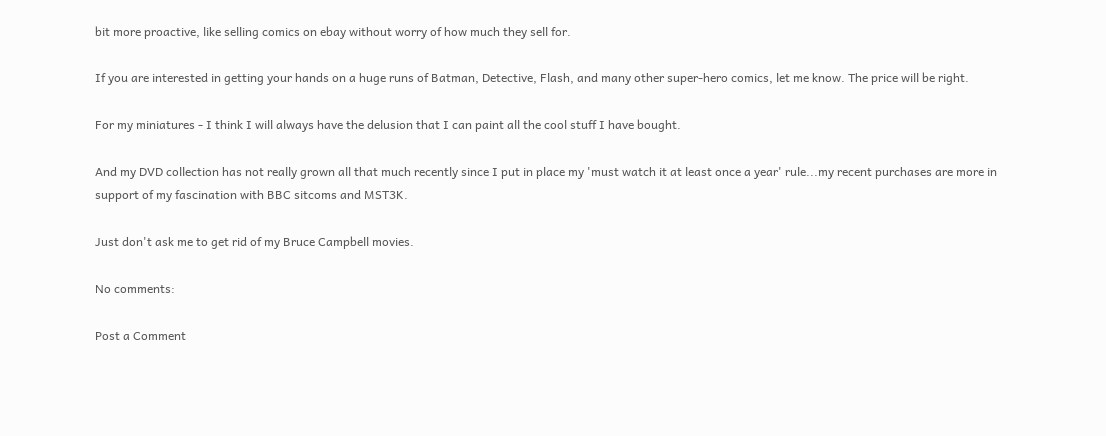bit more proactive, like selling comics on ebay without worry of how much they sell for.

If you are interested in getting your hands on a huge runs of Batman, Detective, Flash, and many other super-hero comics, let me know. The price will be right.

For my miniatures - I think I will always have the delusion that I can paint all the cool stuff I have bought.

And my DVD collection has not really grown all that much recently since I put in place my 'must watch it at least once a year' rule...my recent purchases are more in support of my fascination with BBC sitcoms and MST3K.

Just don't ask me to get rid of my Bruce Campbell movies.

No comments:

Post a Comment